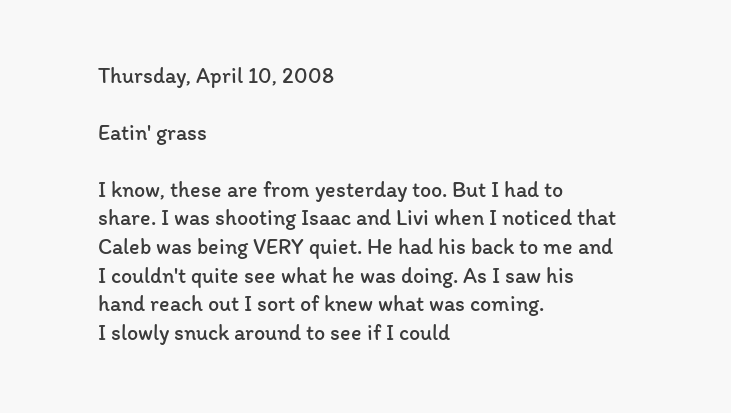Thursday, April 10, 2008

Eatin' grass

I know, these are from yesterday too. But I had to share. I was shooting Isaac and Livi when I noticed that Caleb was being VERY quiet. He had his back to me and I couldn't quite see what he was doing. As I saw his hand reach out I sort of knew what was coming.
I slowly snuck around to see if I could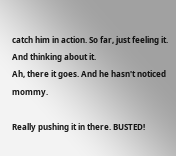catch him in action. So far, just feeling it.
And thinking about it.
Ah, there it goes. And he hasn't noticed mommy.

Really pushing it in there. BUSTED!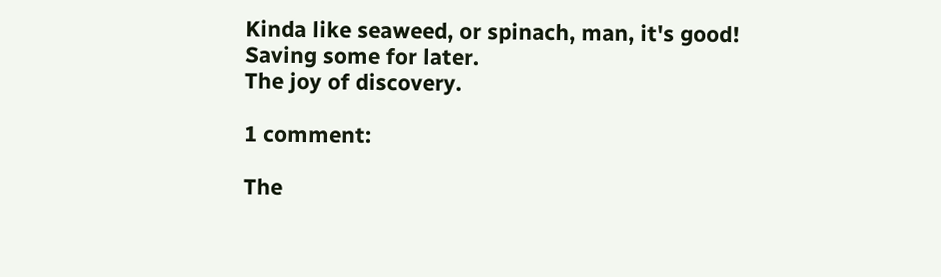Kinda like seaweed, or spinach, man, it's good!
Saving some for later.
The joy of discovery.

1 comment:

The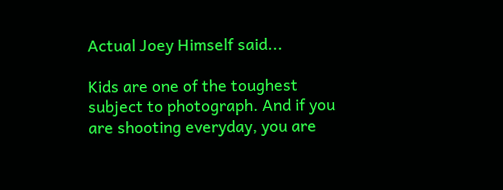Actual Joey Himself said...

Kids are one of the toughest subject to photograph. And if you are shooting everyday, you are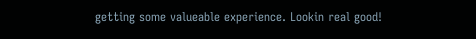getting some valueable experience. Lookin real good!